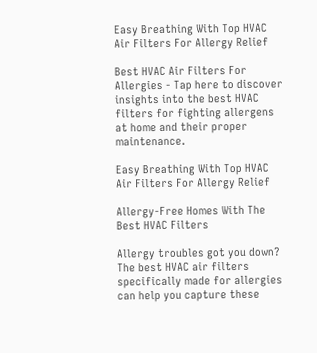Easy Breathing With Top HVAC Air Filters For Allergy Relief

Best HVAC Air Filters For Allergies - Tap here to discover insights into the best HVAC filters for fighting allergens at home and their proper maintenance.

Easy Breathing With Top HVAC Air Filters For Allergy Relief

Allergy-Free Homes With The Best HVAC Filters

Allergy troubles got you down? The best HVAC air filters specifically made for allergies can help you capture these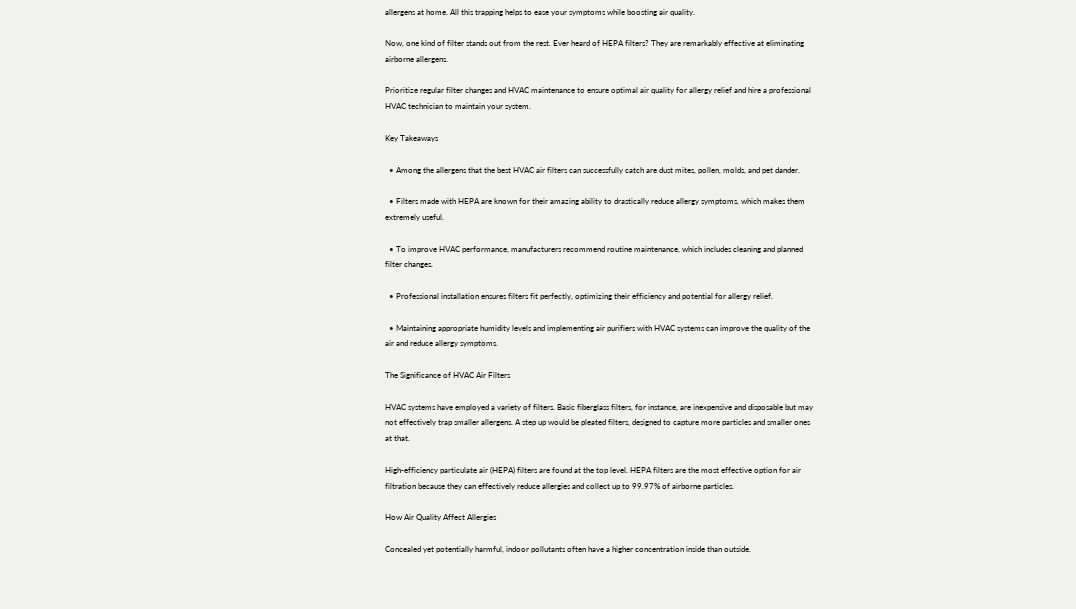allergens at home. All this trapping helps to ease your symptoms while boosting air quality.

Now, one kind of filter stands out from the rest. Ever heard of HEPA filters? They are remarkably effective at eliminating airborne allergens.

Prioritize regular filter changes and HVAC maintenance to ensure optimal air quality for allergy relief and hire a professional HVAC technician to maintain your system.

Key Takeaways

  • Among the allergens that the best HVAC air filters can successfully catch are dust mites, pollen, molds, and pet dander.

  • Filters made with HEPA are known for their amazing ability to drastically reduce allergy symptoms, which makes them extremely useful.

  • To improve HVAC performance, manufacturers recommend routine maintenance, which includes cleaning and planned filter changes.

  • Professional installation ensures filters fit perfectly, optimizing their efficiency and potential for allergy relief.

  • Maintaining appropriate humidity levels and implementing air purifiers with HVAC systems can improve the quality of the air and reduce allergy symptoms.

The Significance of HVAC Air Filters

HVAC systems have employed a variety of filters. Basic fiberglass filters, for instance, are inexpensive and disposable but may not effectively trap smaller allergens. A step up would be pleated filters, designed to capture more particles and smaller ones at that.

High-efficiency particulate air (HEPA) filters are found at the top level. HEPA filters are the most effective option for air filtration because they can effectively reduce allergies and collect up to 99.97% of airborne particles.

How Air Quality Affect Allergies

Concealed yet potentially harmful, indoor pollutants often have a higher concentration inside than outside.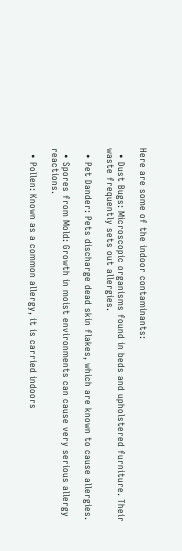Here are some of the indoor contaminants:

  • Dust Bugs: Microscopic organisms found in beds and upholstered furniture. Their waste frequently sets out allergies.

  • Pet Dander: Pets discharge dead skin flakes, which are known to cause allergies.

  • Spores from Mold: Growth in moist environments can cause very serious allergy reactions.

  • Pollen: Known as a common allergy, it is carried indoors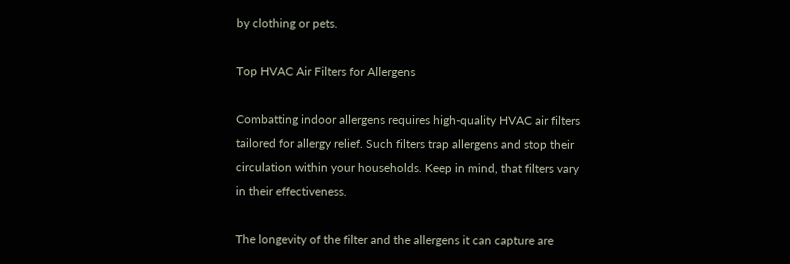by clothing or pets.

Top HVAC Air Filters for Allergens

Combatting indoor allergens requires high-quality HVAC air filters tailored for allergy relief. Such filters trap allergens and stop their circulation within your households. Keep in mind, that filters vary in their effectiveness.

The longevity of the filter and the allergens it can capture are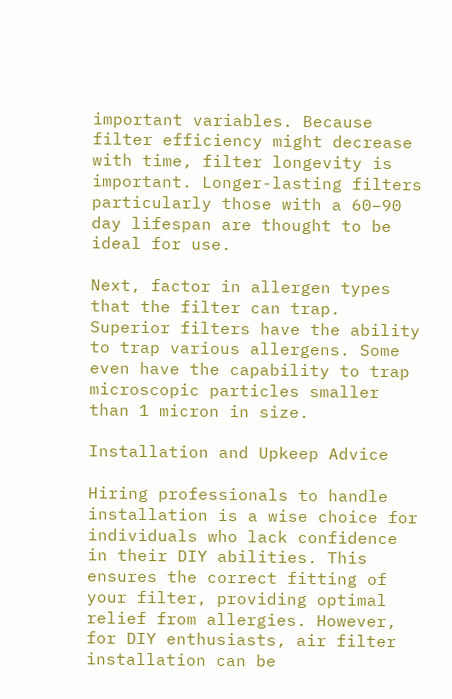important variables. Because filter efficiency might decrease with time, filter longevity is important. Longer-lasting filters particularly those with a 60–90 day lifespan are thought to be ideal for use.

Next, factor in allergen types that the filter can trap. Superior filters have the ability to trap various allergens. Some even have the capability to trap microscopic particles smaller than 1 micron in size.

Installation and Upkeep Advice

Hiring professionals to handle installation is a wise choice for individuals who lack confidence in their DIY abilities. This ensures the correct fitting of your filter, providing optimal relief from allergies. However, for DIY enthusiasts, air filter installation can be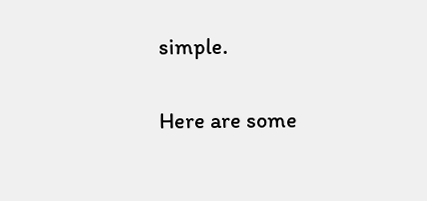simple.

Here are some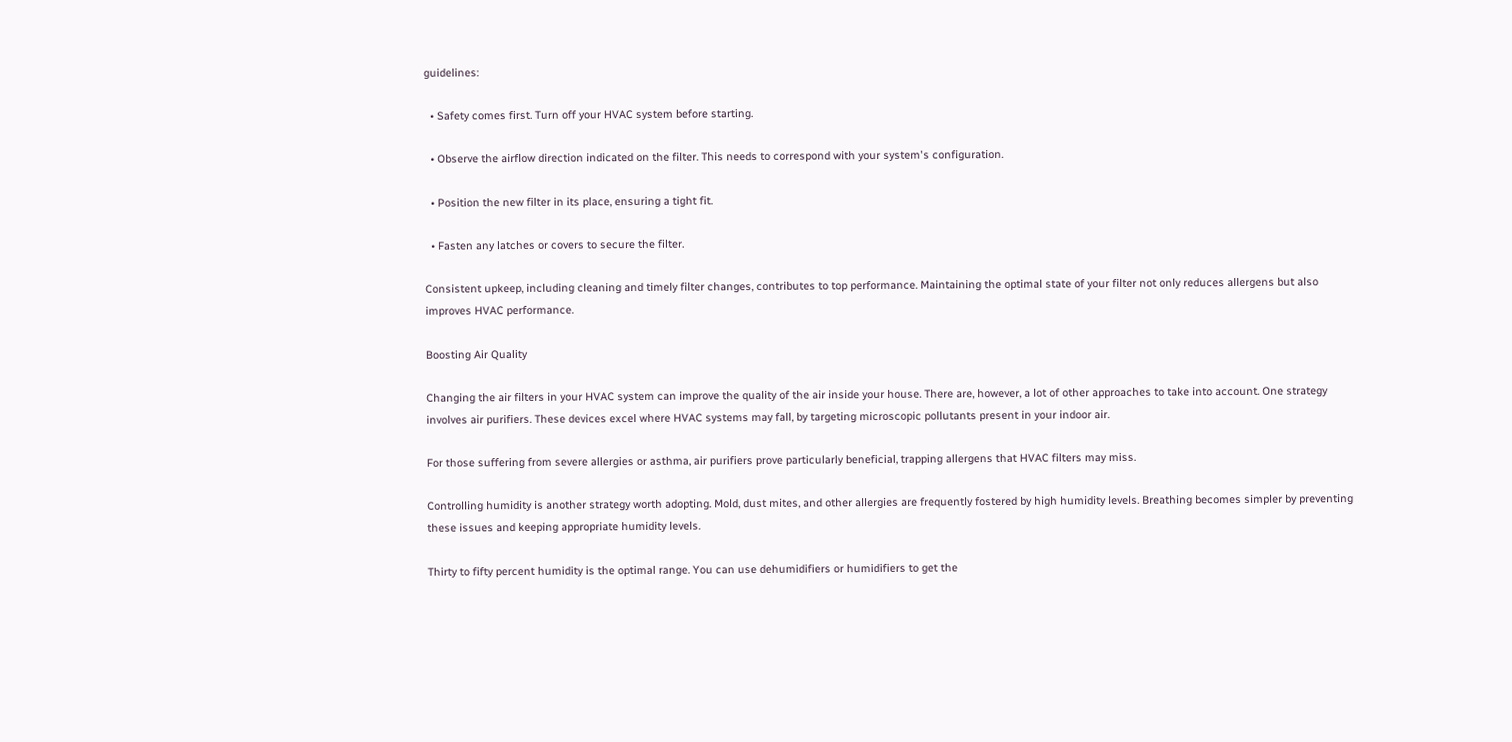guidelines:

  • Safety comes first. Turn off your HVAC system before starting.

  • Observe the airflow direction indicated on the filter. This needs to correspond with your system's configuration.

  • Position the new filter in its place, ensuring a tight fit.

  • Fasten any latches or covers to secure the filter.

Consistent upkeep, including cleaning and timely filter changes, contributes to top performance. Maintaining the optimal state of your filter not only reduces allergens but also improves HVAC performance.

Boosting Air Quality

Changing the air filters in your HVAC system can improve the quality of the air inside your house. There are, however, a lot of other approaches to take into account. One strategy involves air purifiers. These devices excel where HVAC systems may fall, by targeting microscopic pollutants present in your indoor air.

For those suffering from severe allergies or asthma, air purifiers prove particularly beneficial, trapping allergens that HVAC filters may miss.

Controlling humidity is another strategy worth adopting. Mold, dust mites, and other allergies are frequently fostered by high humidity levels. Breathing becomes simpler by preventing these issues and keeping appropriate humidity levels.

Thirty to fifty percent humidity is the optimal range. You can use dehumidifiers or humidifiers to get the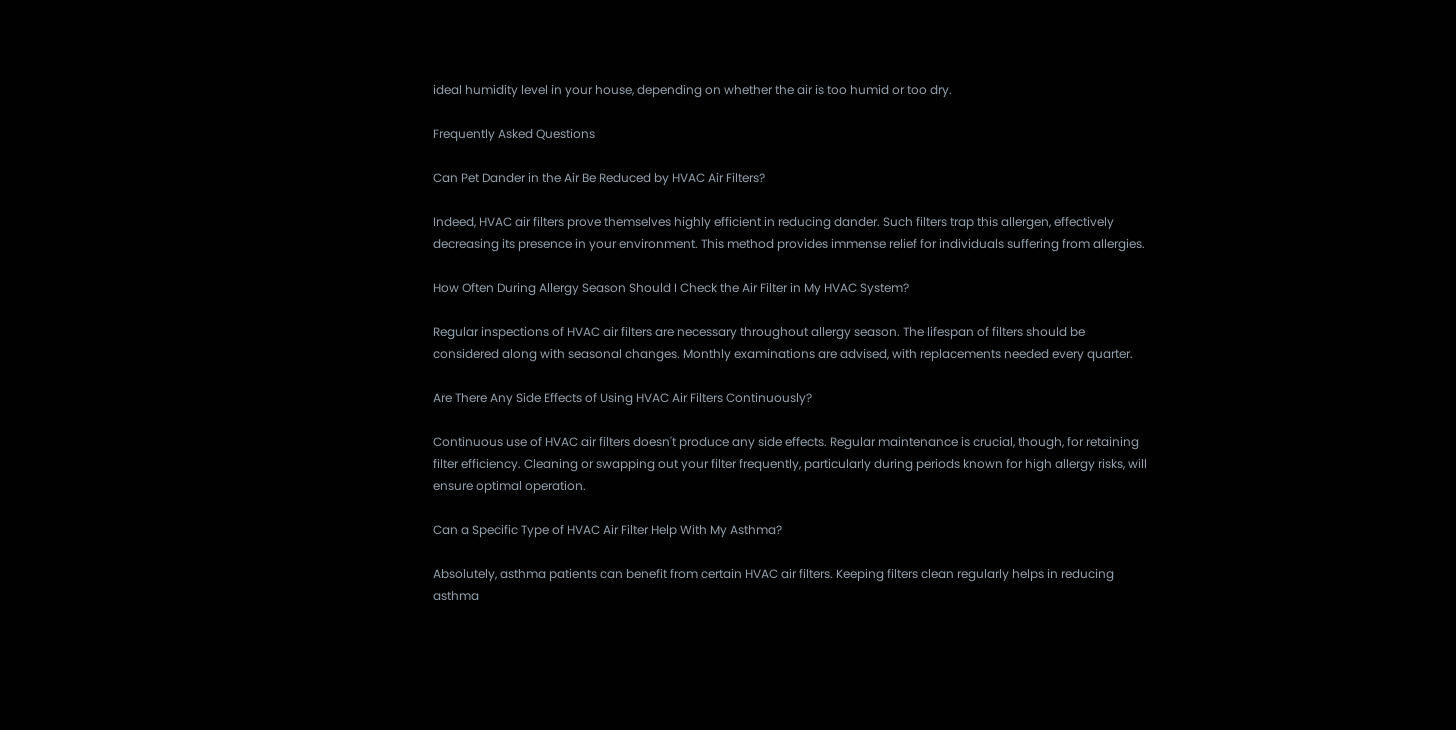ideal humidity level in your house, depending on whether the air is too humid or too dry.

Frequently Asked Questions

Can Pet Dander in the Air Be Reduced by HVAC Air Filters?

Indeed, HVAC air filters prove themselves highly efficient in reducing dander. Such filters trap this allergen, effectively decreasing its presence in your environment. This method provides immense relief for individuals suffering from allergies.

How Often During Allergy Season Should I Check the Air Filter in My HVAC System?

Regular inspections of HVAC air filters are necessary throughout allergy season. The lifespan of filters should be considered along with seasonal changes. Monthly examinations are advised, with replacements needed every quarter.

Are There Any Side Effects of Using HVAC Air Filters Continuously?

Continuous use of HVAC air filters doesn't produce any side effects. Regular maintenance is crucial, though, for retaining filter efficiency. Cleaning or swapping out your filter frequently, particularly during periods known for high allergy risks, will ensure optimal operation.

Can a Specific Type of HVAC Air Filter Help With My Asthma?

Absolutely, asthma patients can benefit from certain HVAC air filters. Keeping filters clean regularly helps in reducing asthma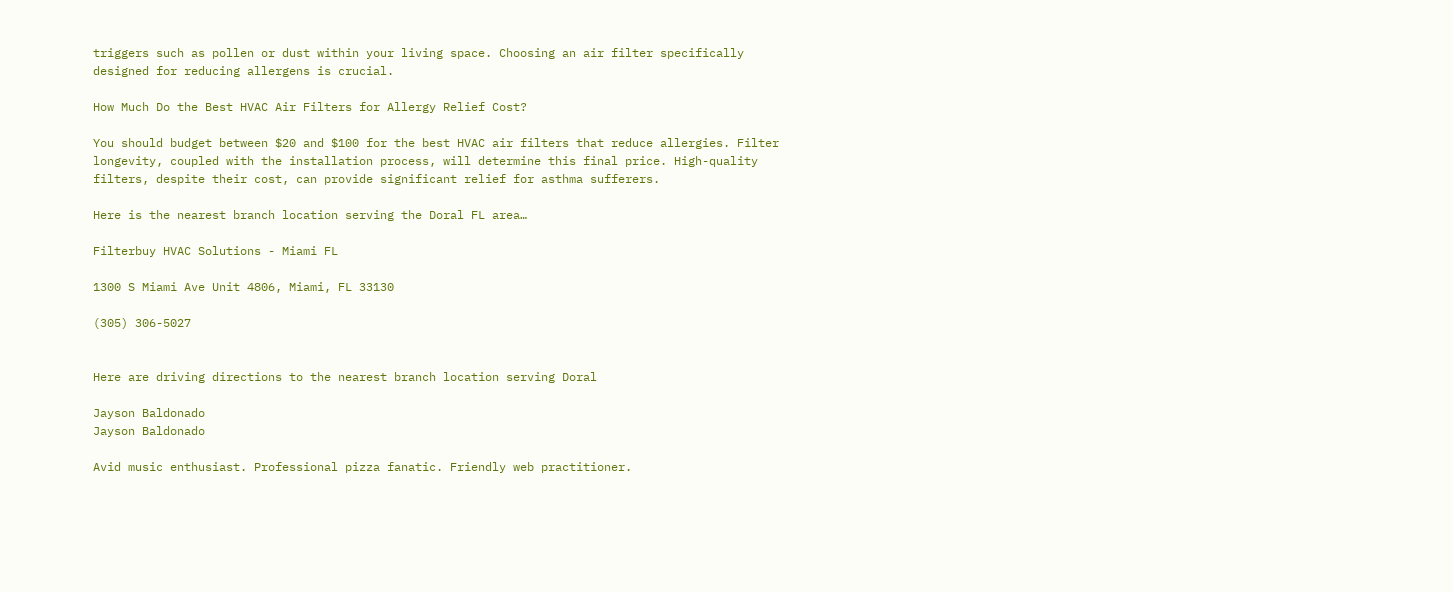triggers such as pollen or dust within your living space. Choosing an air filter specifically designed for reducing allergens is crucial.

How Much Do the Best HVAC Air Filters for Allergy Relief Cost?

You should budget between $20 and $100 for the best HVAC air filters that reduce allergies. Filter longevity, coupled with the installation process, will determine this final price. High-quality filters, despite their cost, can provide significant relief for asthma sufferers.

Here is the nearest branch location serving the Doral FL area…

Filterbuy HVAC Solutions - Miami FL

1300 S Miami Ave Unit 4806, Miami, FL 33130

(305) 306-5027


Here are driving directions to the nearest branch location serving Doral

Jayson Baldonado
Jayson Baldonado

Avid music enthusiast. Professional pizza fanatic. Friendly web practitioner.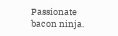Passionate bacon ninja.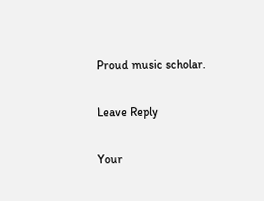Proud music scholar.

Leave Reply

Your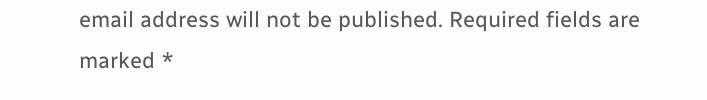email address will not be published. Required fields are marked *